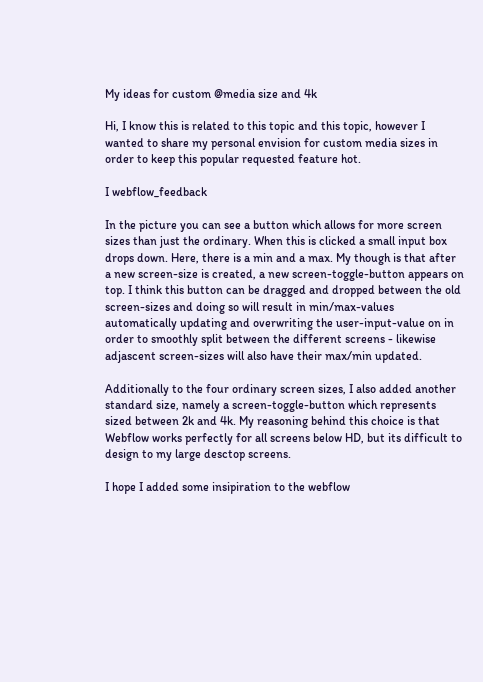My ideas for custom @media size and 4k

Hi, I know this is related to this topic and this topic, however I wanted to share my personal envision for custom media sizes in order to keep this popular requested feature hot.

I webflow_feedback

In the picture you can see a button which allows for more screen sizes than just the ordinary. When this is clicked a small input box drops down. Here, there is a min and a max. My though is that after a new screen-size is created, a new screen-toggle-button appears on top. I think this button can be dragged and dropped between the old screen-sizes and doing so will result in min/max-values automatically updating and overwriting the user-input-value on in order to smoothly split between the different screens - likewise adjascent screen-sizes will also have their max/min updated.

Additionally to the four ordinary screen sizes, I also added another standard size, namely a screen-toggle-button which represents sized between 2k and 4k. My reasoning behind this choice is that Webflow works perfectly for all screens below HD, but its difficult to design to my large desctop screens.

I hope I added some insipiration to the webflow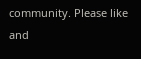community. Please like and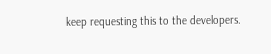keep requesting this to the developers.